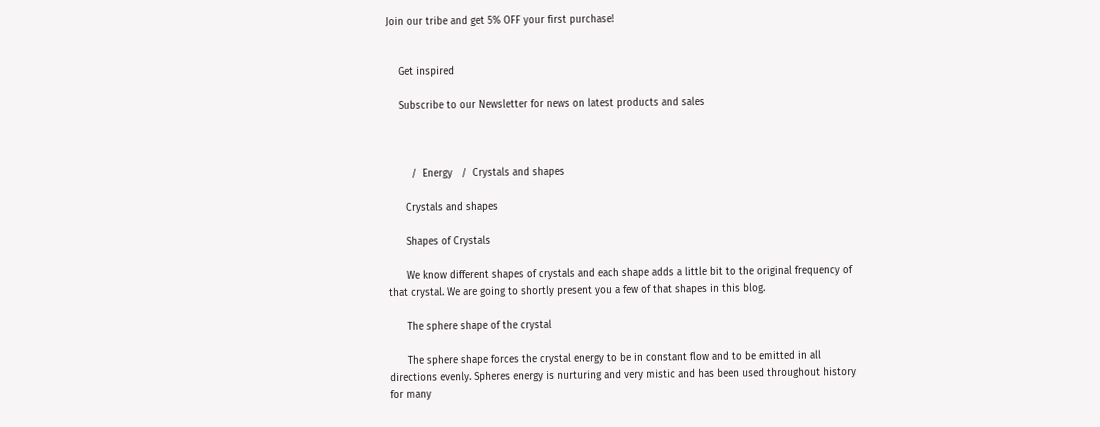Join our tribe and get 5% OFF your first purchase!


    Get inspired

    Subscribe to our Newsletter for news on latest products and sales



        /  Energy   /  Crystals and shapes

      Crystals and shapes

      Shapes of Crystals

      We know different shapes of crystals and each shape adds a little bit to the original frequency of that crystal. We are going to shortly present you a few of that shapes in this blog.

      The sphere shape of the crystal

      The sphere shape forces the crystal energy to be in constant flow and to be emitted in all directions evenly. Spheres energy is nurturing and very mistic and has been used throughout history for many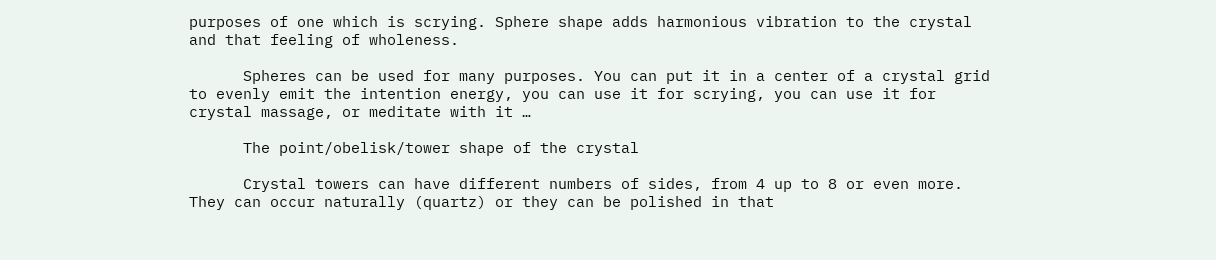purposes of one which is scrying. Sphere shape adds harmonious vibration to the crystal and that feeling of wholeness.

      Spheres can be used for many purposes. You can put it in a center of a crystal grid to evenly emit the intention energy, you can use it for scrying, you can use it for crystal massage, or meditate with it …

      The point/obelisk/tower shape of the crystal

      Crystal towers can have different numbers of sides, from 4 up to 8 or even more. They can occur naturally (quartz) or they can be polished in that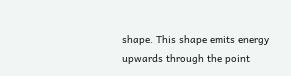shape. This shape emits energy upwards through the point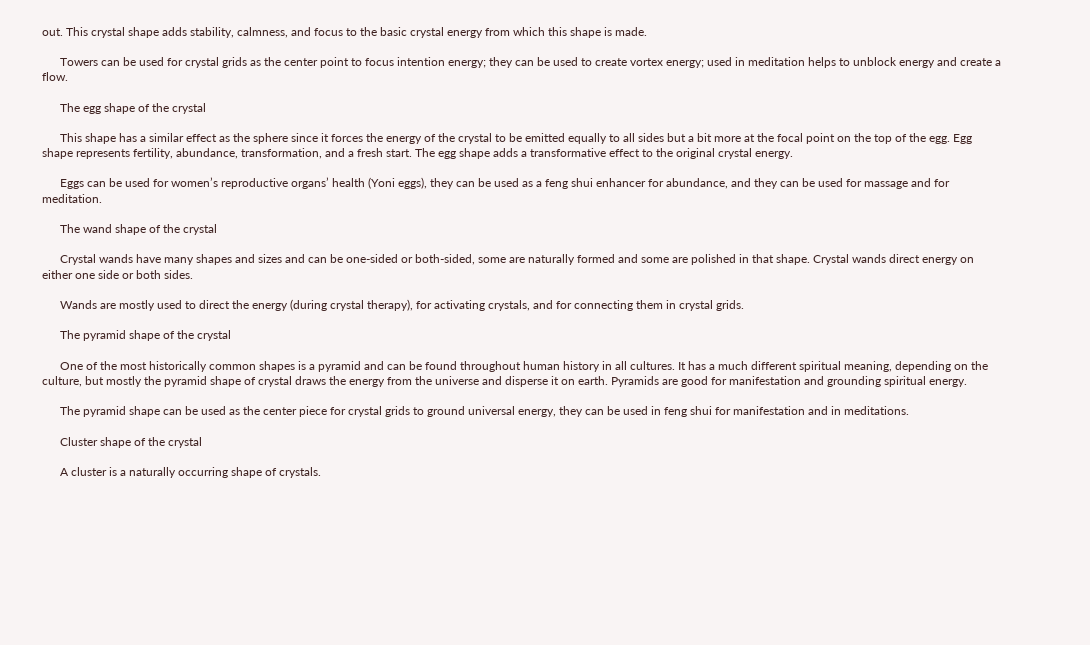out. This crystal shape adds stability, calmness, and focus to the basic crystal energy from which this shape is made.

      Towers can be used for crystal grids as the center point to focus intention energy; they can be used to create vortex energy; used in meditation helps to unblock energy and create a flow.

      The egg shape of the crystal

      This shape has a similar effect as the sphere since it forces the energy of the crystal to be emitted equally to all sides but a bit more at the focal point on the top of the egg. Egg shape represents fertility, abundance, transformation, and a fresh start. The egg shape adds a transformative effect to the original crystal energy.

      Eggs can be used for women’s reproductive organs’ health (Yoni eggs), they can be used as a feng shui enhancer for abundance, and they can be used for massage and for meditation.

      The wand shape of the crystal

      Crystal wands have many shapes and sizes and can be one-sided or both-sided, some are naturally formed and some are polished in that shape. Crystal wands direct energy on either one side or both sides.

      Wands are mostly used to direct the energy (during crystal therapy), for activating crystals, and for connecting them in crystal grids.

      The pyramid shape of the crystal

      One of the most historically common shapes is a pyramid and can be found throughout human history in all cultures. It has a much different spiritual meaning, depending on the culture, but mostly the pyramid shape of crystal draws the energy from the universe and disperse it on earth. Pyramids are good for manifestation and grounding spiritual energy.

      The pyramid shape can be used as the center piece for crystal grids to ground universal energy, they can be used in feng shui for manifestation and in meditations.

      Cluster shape of the crystal

      A cluster is a naturally occurring shape of crystals.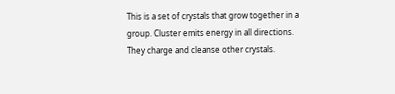This is a set of crystals that grow together in a group. Cluster emits energy in all directions. They charge and cleanse other crystals.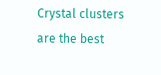Crystal clusters are the best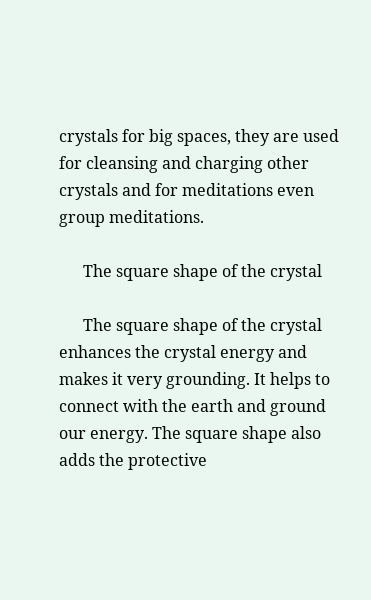crystals for big spaces, they are used for cleansing and charging other crystals and for meditations even group meditations.

      The square shape of the crystal

      The square shape of the crystal enhances the crystal energy and makes it very grounding. It helps to connect with the earth and ground our energy. The square shape also adds the protective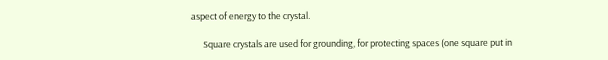aspect of energy to the crystal.

      Square crystals are used for grounding, for protecting spaces (one square put in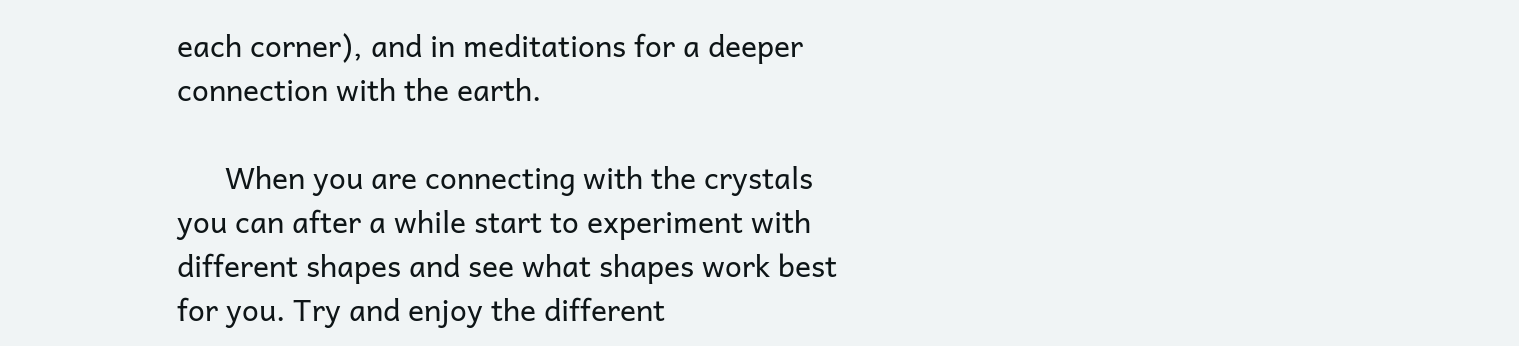each corner), and in meditations for a deeper connection with the earth.

      When you are connecting with the crystals you can after a while start to experiment with different shapes and see what shapes work best for you. Try and enjoy the different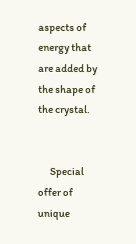aspects of energy that are added by the shape of the crystal.


      Special offer of unique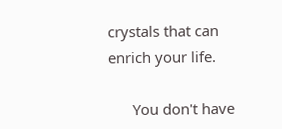crystals that can enrich your life.

      You don't have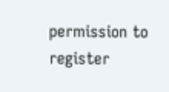permission to register